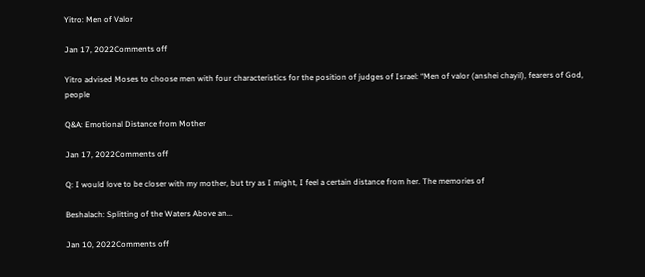Yitro: Men of Valor

Jan 17, 2022Comments off

Yitro advised Moses to choose men with four characteristics for the position of judges of Israel: “Men of valor (anshei chayil), fearers of God, people

Q&A: Emotional Distance from Mother

Jan 17, 2022Comments off

Q: I would love to be closer with my mother, but try as I might, I feel a certain distance from her. The memories of

Beshalach: Splitting of the Waters Above an...

Jan 10, 2022Comments off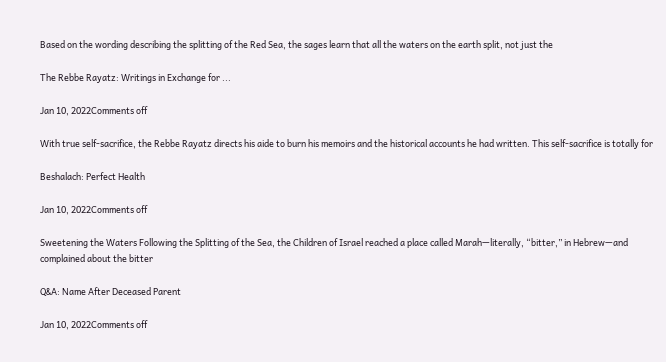Based on the wording describing the splitting of the Red Sea, the sages learn that all the waters on the earth split, not just the

The Rebbe Rayatz: Writings in Exchange for ...

Jan 10, 2022Comments off

With true self-sacrifice, the Rebbe Rayatz directs his aide to burn his memoirs and the historical accounts he had written. This self-sacrifice is totally for

Beshalach: Perfect Health

Jan 10, 2022Comments off

Sweetening the Waters Following the Splitting of the Sea, the Children of Israel reached a place called Marah—literally, “bitter,” in Hebrew—and complained about the bitter

Q&A: Name After Deceased Parent

Jan 10, 2022Comments off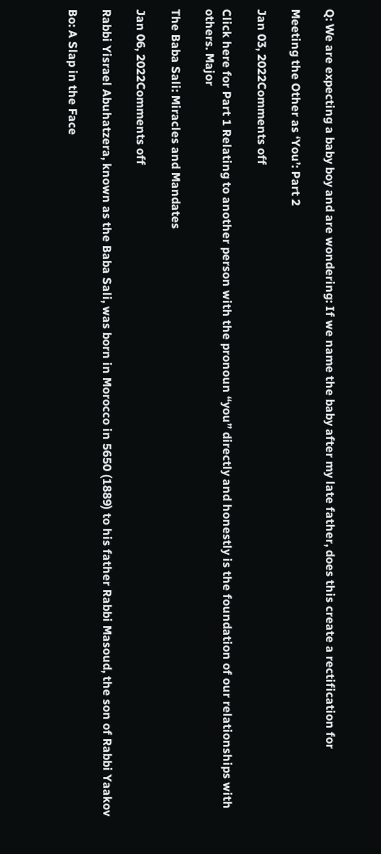Q: We are expecting a baby boy and are wondering: If we name the baby after my late father, does this create a rectification for

Meeting the Other as ‘You’: Part 2

Jan 03, 2022Comments off

Click here for Part 1 Relating to another person with the pronoun “you” directly and honestly is the foundation of our relationships with others. Major

The Baba Sali: Miracles and Mandates

Jan 06, 2022Comments off

Rabbi Yisrael Abuhatzera, known as the Baba Sali, was born in Morocco in 5650 (1889) to his father Rabbi Masoud, the son of Rabbi Yaakov

Bo: A Slap in the Face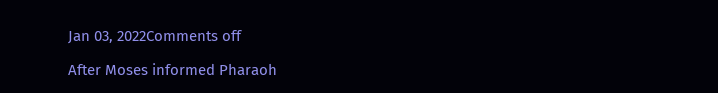Jan 03, 2022Comments off

After Moses informed Pharaoh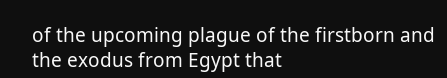of the upcoming plague of the firstborn and the exodus from Egypt that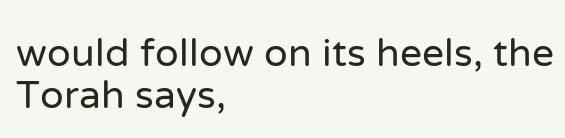would follow on its heels, the Torah says,